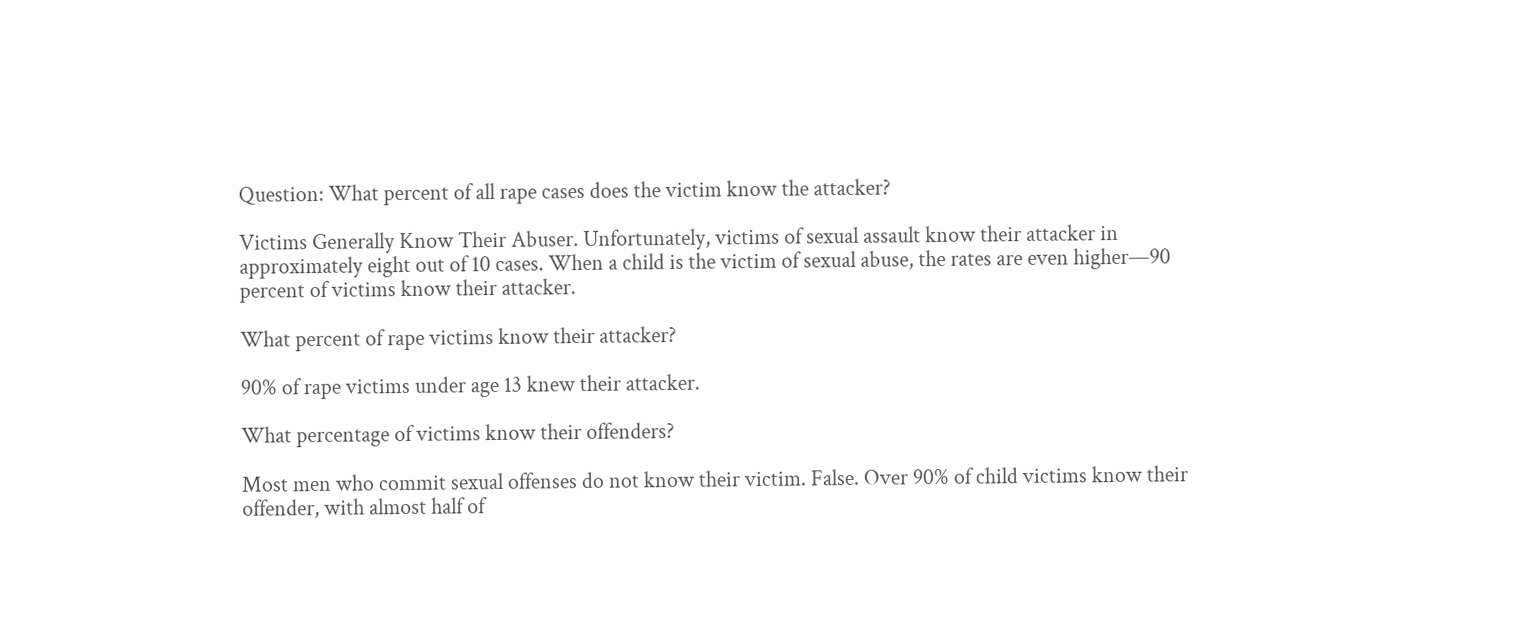Question: What percent of all rape cases does the victim know the attacker?

Victims Generally Know Their Abuser. Unfortunately, victims of sexual assault know their attacker in approximately eight out of 10 cases. When a child is the victim of sexual abuse, the rates are even higher—90 percent of victims know their attacker.

What percent of rape victims know their attacker?

90% of rape victims under age 13 knew their attacker.

What percentage of victims know their offenders?

Most men who commit sexual offenses do not know their victim. False. Over 90% of child victims know their offender, with almost half of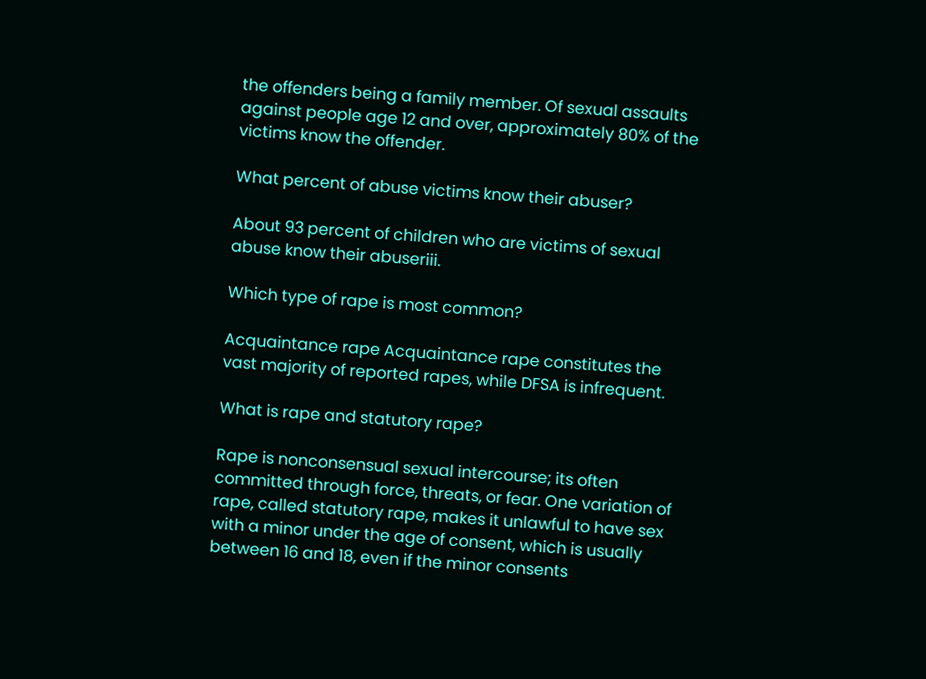the offenders being a family member. Of sexual assaults against people age 12 and over, approximately 80% of the victims know the offender.

What percent of abuse victims know their abuser?

About 93 percent of children who are victims of sexual abuse know their abuseriii.

Which type of rape is most common?

Acquaintance rape Acquaintance rape constitutes the vast majority of reported rapes, while DFSA is infrequent.

What is rape and statutory rape?

Rape is nonconsensual sexual intercourse; its often committed through force, threats, or fear. One variation of rape, called statutory rape, makes it unlawful to have sex with a minor under the age of consent, which is usually between 16 and 18, even if the minor consents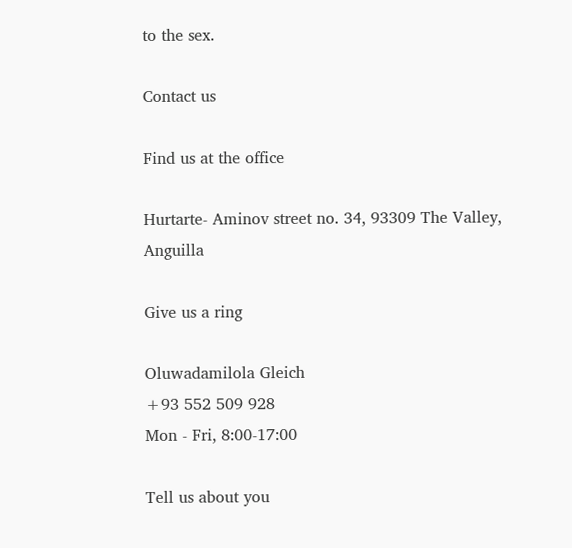to the sex.

Contact us

Find us at the office

Hurtarte- Aminov street no. 34, 93309 The Valley, Anguilla

Give us a ring

Oluwadamilola Gleich
+93 552 509 928
Mon - Fri, 8:00-17:00

Tell us about you